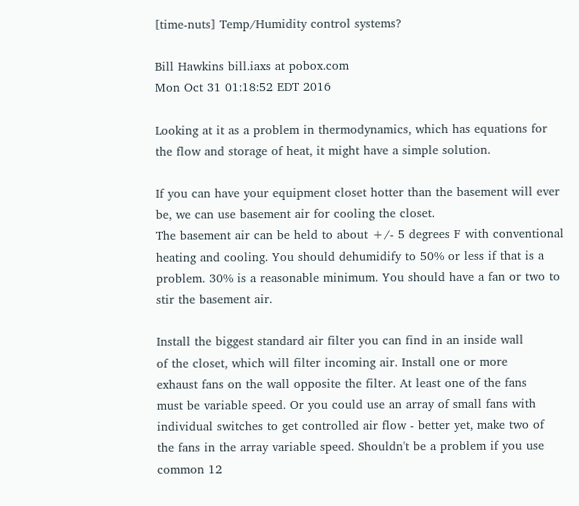[time-nuts] Temp/Humidity control systems?

Bill Hawkins bill.iaxs at pobox.com
Mon Oct 31 01:18:52 EDT 2016

Looking at it as a problem in thermodynamics, which has equations for
the flow and storage of heat, it might have a simple solution.

If you can have your equipment closet hotter than the basement will ever
be, we can use basement air for cooling the closet.
The basement air can be held to about +/- 5 degrees F with conventional
heating and cooling. You should dehumidify to 50% or less if that is a
problem. 30% is a reasonable minimum. You should have a fan or two to
stir the basement air.

Install the biggest standard air filter you can find in an inside wall
of the closet, which will filter incoming air. Install one or more
exhaust fans on the wall opposite the filter. At least one of the fans
must be variable speed. Or you could use an array of small fans with
individual switches to get controlled air flow - better yet, make two of
the fans in the array variable speed. Shouldn't be a problem if you use
common 12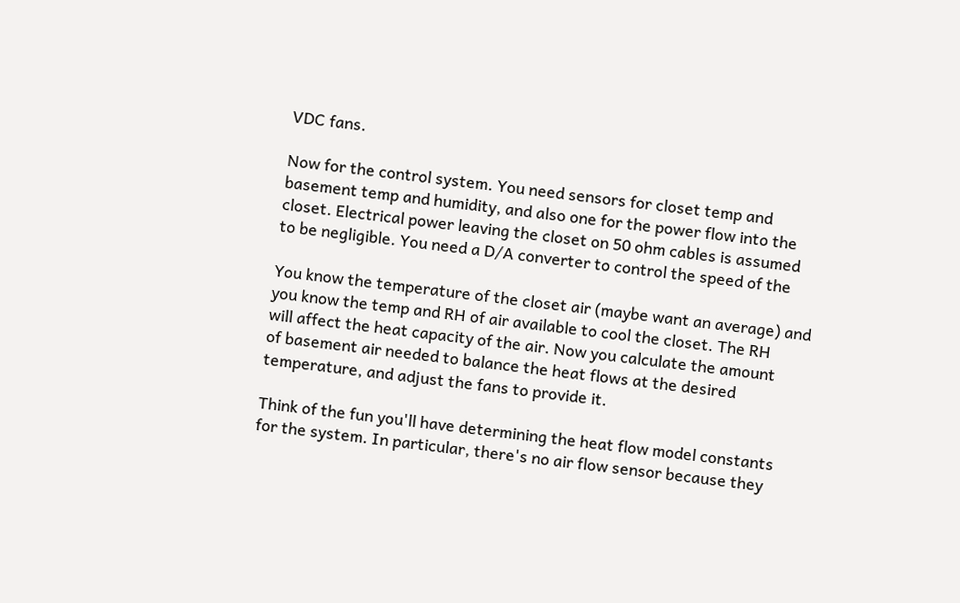VDC fans.

Now for the control system. You need sensors for closet temp and
basement temp and humidity, and also one for the power flow into the
closet. Electrical power leaving the closet on 50 ohm cables is assumed
to be negligible. You need a D/A converter to control the speed of the

You know the temperature of the closet air (maybe want an average) and
you know the temp and RH of air available to cool the closet. The RH
will affect the heat capacity of the air. Now you calculate the amount
of basement air needed to balance the heat flows at the desired
temperature, and adjust the fans to provide it.

Think of the fun you'll have determining the heat flow model constants
for the system. In particular, there's no air flow sensor because they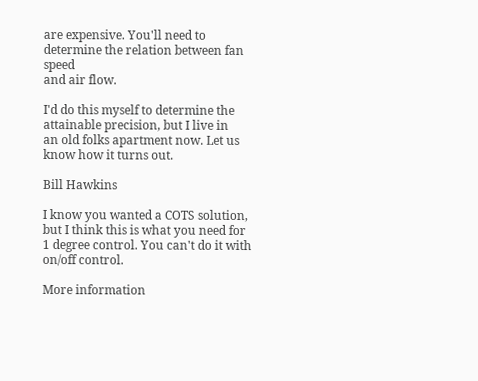are expensive. You'll need to determine the relation between fan speed
and air flow.

I'd do this myself to determine the attainable precision, but I live in
an old folks apartment now. Let us know how it turns out.

Bill Hawkins

I know you wanted a COTS solution, but I think this is what you need for
1 degree control. You can't do it with on/off control.

More information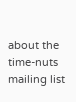about the time-nuts mailing list